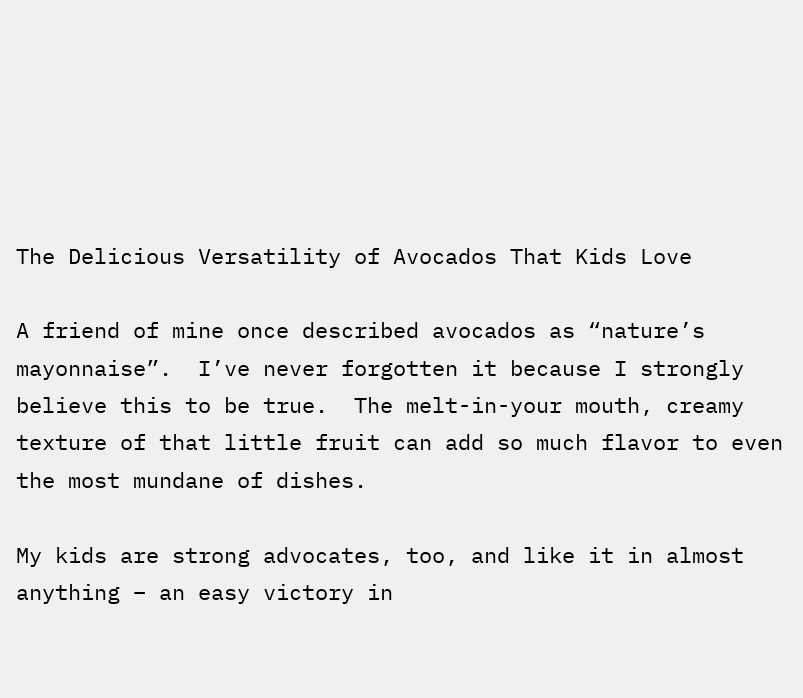The Delicious Versatility of Avocados That Kids Love

A friend of mine once described avocados as “nature’s mayonnaise”.  I’ve never forgotten it because I strongly believe this to be true.  The melt-in-your mouth, creamy texture of that little fruit can add so much flavor to even the most mundane of dishes.

My kids are strong advocates, too, and like it in almost anything – an easy victory in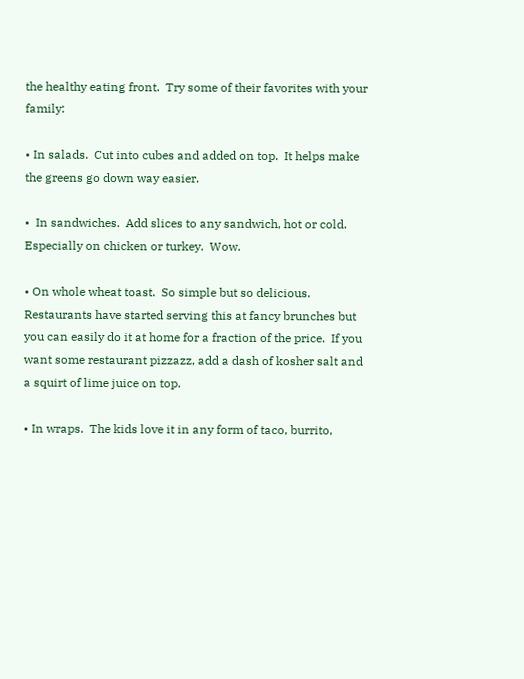the healthy eating front.  Try some of their favorites with your family:

• In salads.  Cut into cubes and added on top.  It helps make the greens go down way easier.

•  In sandwiches.  Add slices to any sandwich, hot or cold.  Especially on chicken or turkey.  Wow.

• On whole wheat toast.  So simple but so delicious.  Restaurants have started serving this at fancy brunches but you can easily do it at home for a fraction of the price.  If you want some restaurant pizzazz, add a dash of kosher salt and a squirt of lime juice on top.

• In wraps.  The kids love it in any form of taco, burrito,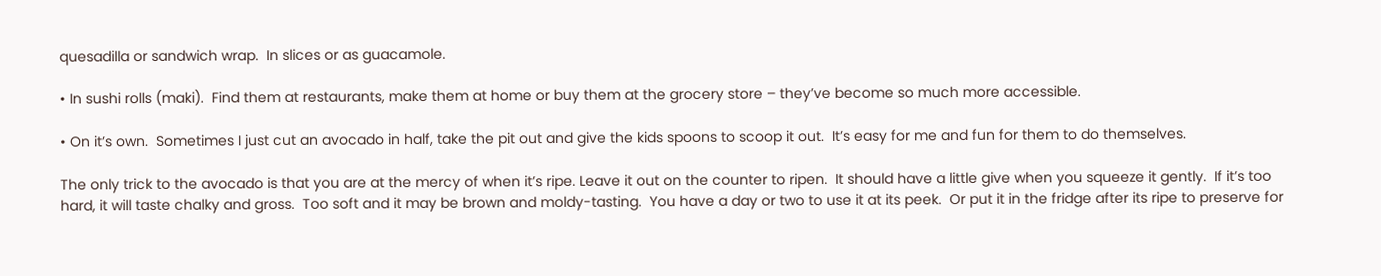quesadilla or sandwich wrap.  In slices or as guacamole.

• In sushi rolls (maki).  Find them at restaurants, make them at home or buy them at the grocery store – they’ve become so much more accessible.

• On it’s own.  Sometimes I just cut an avocado in half, take the pit out and give the kids spoons to scoop it out.  It’s easy for me and fun for them to do themselves.

The only trick to the avocado is that you are at the mercy of when it’s ripe. Leave it out on the counter to ripen.  It should have a little give when you squeeze it gently.  If it’s too hard, it will taste chalky and gross.  Too soft and it may be brown and moldy-tasting.  You have a day or two to use it at its peek.  Or put it in the fridge after its ripe to preserve for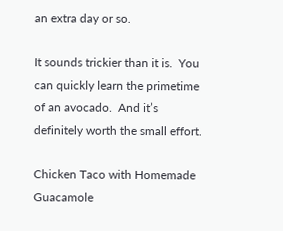an extra day or so.

It sounds trickier than it is.  You can quickly learn the primetime of an avocado.  And it’s definitely worth the small effort.

Chicken Taco with Homemade Guacamole